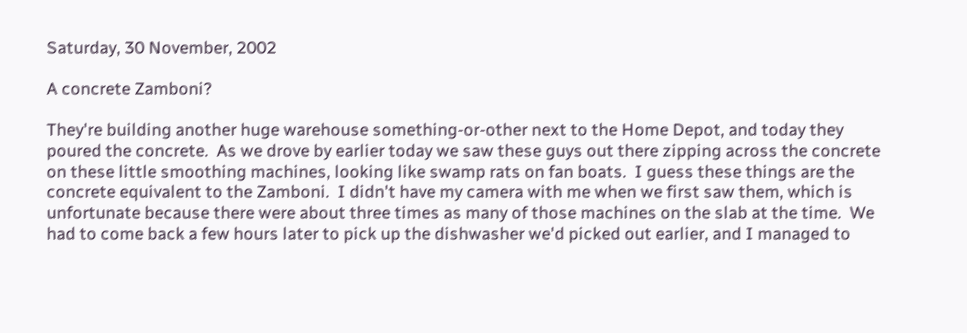Saturday, 30 November, 2002

A concrete Zamboni?

They're building another huge warehouse something-or-other next to the Home Depot, and today they poured the concrete.  As we drove by earlier today we saw these guys out there zipping across the concrete on these little smoothing machines, looking like swamp rats on fan boats.  I guess these things are the concrete equivalent to the Zamboni.  I didn't have my camera with me when we first saw them, which is unfortunate because there were about three times as many of those machines on the slab at the time.  We had to come back a few hours later to pick up the dishwasher we'd picked out earlier, and I managed to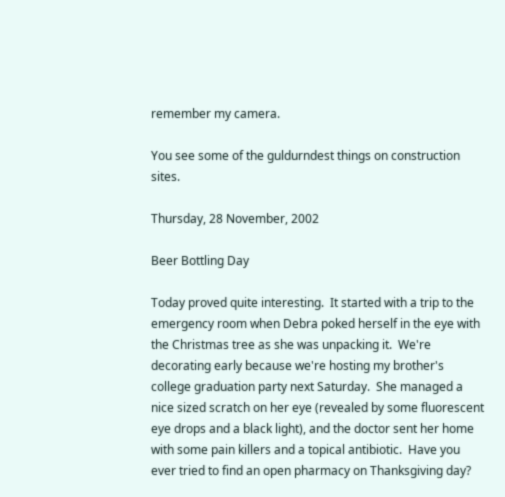remember my camera.

You see some of the guldurndest things on construction sites.

Thursday, 28 November, 2002

Beer Bottling Day

Today proved quite interesting.  It started with a trip to the emergency room when Debra poked herself in the eye with the Christmas tree as she was unpacking it.  We're decorating early because we're hosting my brother's college graduation party next Saturday.  She managed a nice sized scratch on her eye (revealed by some fluorescent eye drops and a black light), and the doctor sent her home with some pain killers and a topical antibiotic.  Have you ever tried to find an open pharmacy on Thanksgiving day?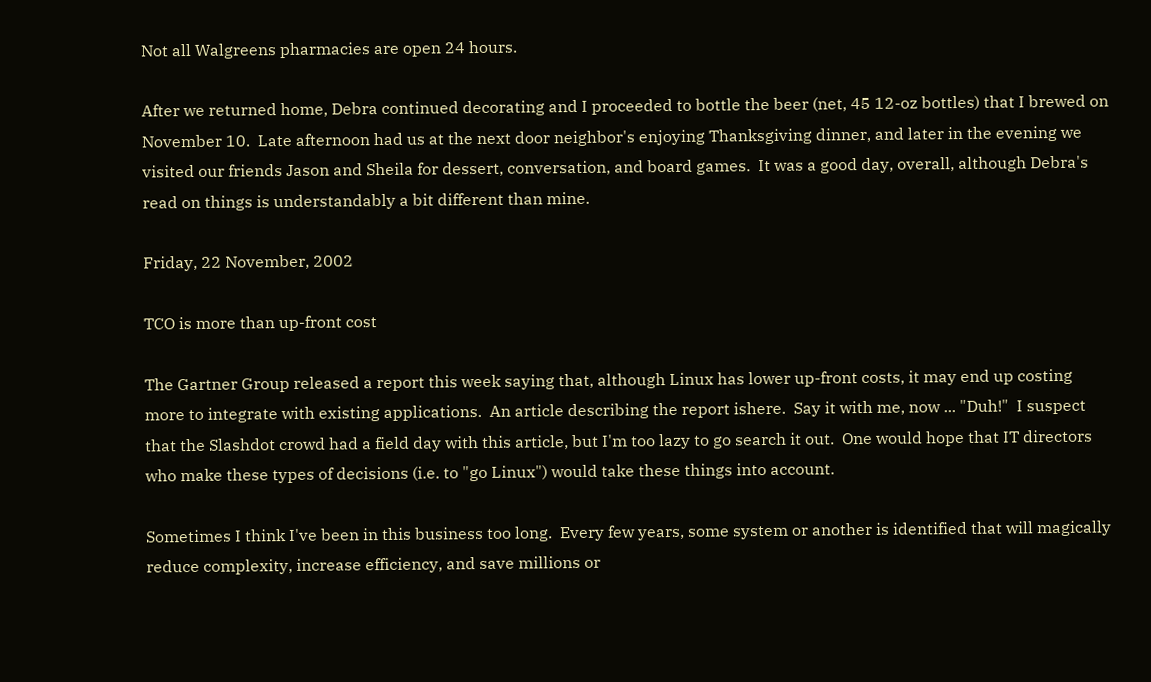Not all Walgreens pharmacies are open 24 hours.

After we returned home, Debra continued decorating and I proceeded to bottle the beer (net, 45 12-oz bottles) that I brewed on November 10.  Late afternoon had us at the next door neighbor's enjoying Thanksgiving dinner, and later in the evening we visited our friends Jason and Sheila for dessert, conversation, and board games.  It was a good day, overall, although Debra's read on things is understandably a bit different than mine.

Friday, 22 November, 2002

TCO is more than up-front cost

The Gartner Group released a report this week saying that, although Linux has lower up-front costs, it may end up costing more to integrate with existing applications.  An article describing the report ishere.  Say it with me, now ... "Duh!"  I suspect that the Slashdot crowd had a field day with this article, but I'm too lazy to go search it out.  One would hope that IT directors who make these types of decisions (i.e. to "go Linux") would take these things into account.

Sometimes I think I've been in this business too long.  Every few years, some system or another is identified that will magically reduce complexity, increase efficiency, and save millions or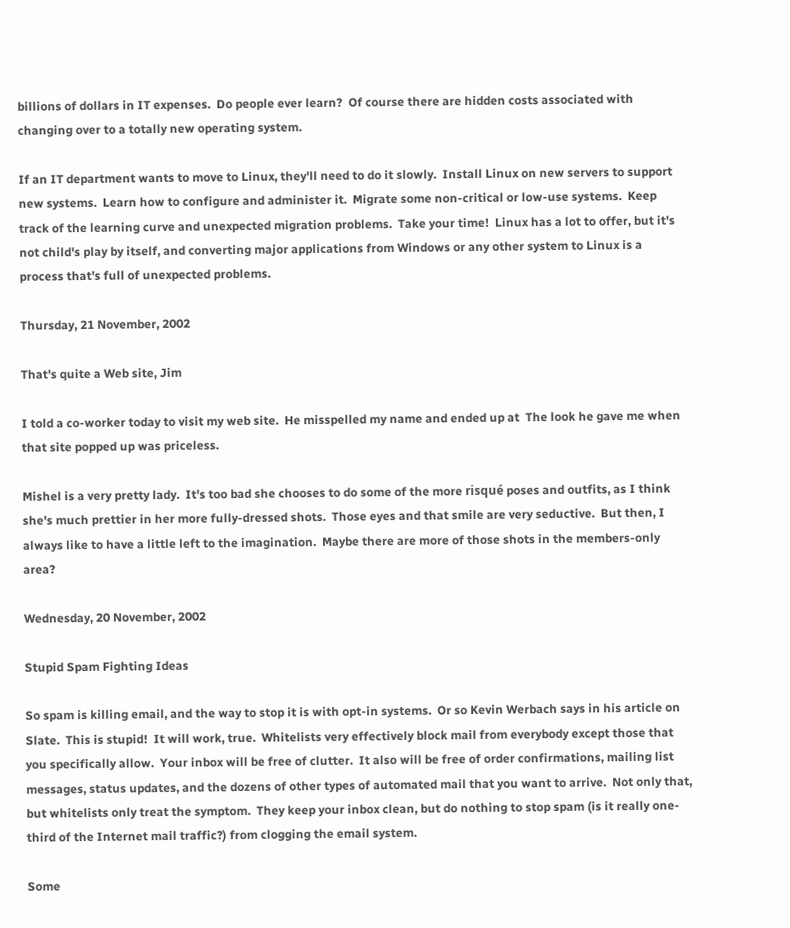billions of dollars in IT expenses.  Do people ever learn?  Of course there are hidden costs associated with changing over to a totally new operating system.

If an IT department wants to move to Linux, they'll need to do it slowly.  Install Linux on new servers to support new systems.  Learn how to configure and administer it.  Migrate some non-critical or low-use systems.  Keep track of the learning curve and unexpected migration problems.  Take your time!  Linux has a lot to offer, but it's not child's play by itself, and converting major applications from Windows or any other system to Linux is a process that's full of unexpected problems.

Thursday, 21 November, 2002

That's quite a Web site, Jim

I told a co-worker today to visit my web site.  He misspelled my name and ended up at  The look he gave me when that site popped up was priceless.

Mishel is a very pretty lady.  It's too bad she chooses to do some of the more risqué poses and outfits, as I think she's much prettier in her more fully-dressed shots.  Those eyes and that smile are very seductive.  But then, I always like to have a little left to the imagination.  Maybe there are more of those shots in the members-only area?

Wednesday, 20 November, 2002

Stupid Spam Fighting Ideas

So spam is killing email, and the way to stop it is with opt-in systems.  Or so Kevin Werbach says in his article on Slate.  This is stupid!  It will work, true.  Whitelists very effectively block mail from everybody except those that you specifically allow.  Your inbox will be free of clutter.  It also will be free of order confirmations, mailing list messages, status updates, and the dozens of other types of automated mail that you want to arrive.  Not only that, but whitelists only treat the symptom.  They keep your inbox clean, but do nothing to stop spam (is it really one-third of the Internet mail traffic?) from clogging the email system.

Some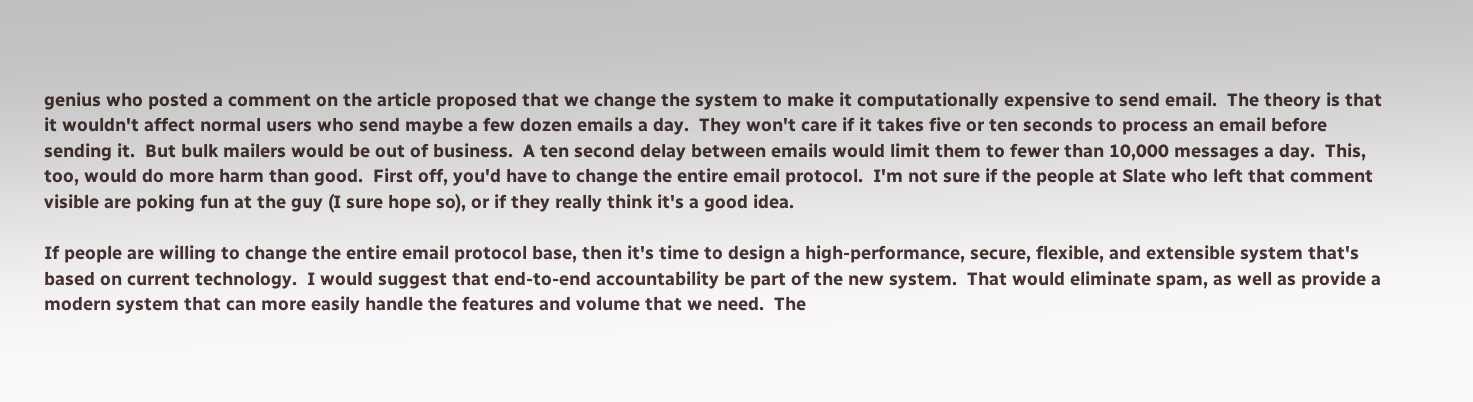genius who posted a comment on the article proposed that we change the system to make it computationally expensive to send email.  The theory is that it wouldn't affect normal users who send maybe a few dozen emails a day.  They won't care if it takes five or ten seconds to process an email before sending it.  But bulk mailers would be out of business.  A ten second delay between emails would limit them to fewer than 10,000 messages a day.  This, too, would do more harm than good.  First off, you'd have to change the entire email protocol.  I'm not sure if the people at Slate who left that comment visible are poking fun at the guy (I sure hope so), or if they really think it's a good idea.

If people are willing to change the entire email protocol base, then it's time to design a high-performance, secure, flexible, and extensible system that's based on current technology.  I would suggest that end-to-end accountability be part of the new system.  That would eliminate spam, as well as provide a modern system that can more easily handle the features and volume that we need.  The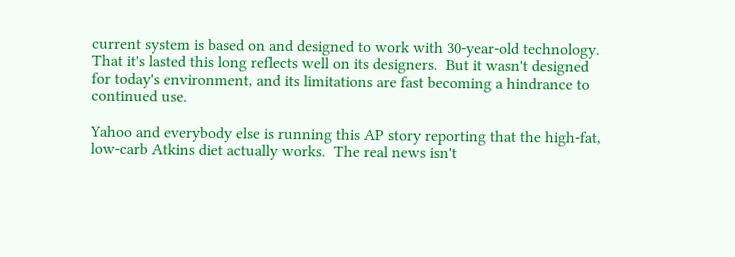current system is based on and designed to work with 30-year-old technology.  That it's lasted this long reflects well on its designers.  But it wasn't designed for today's environment, and its limitations are fast becoming a hindrance to continued use.

Yahoo and everybody else is running this AP story reporting that the high-fat, low-carb Atkins diet actually works.  The real news isn't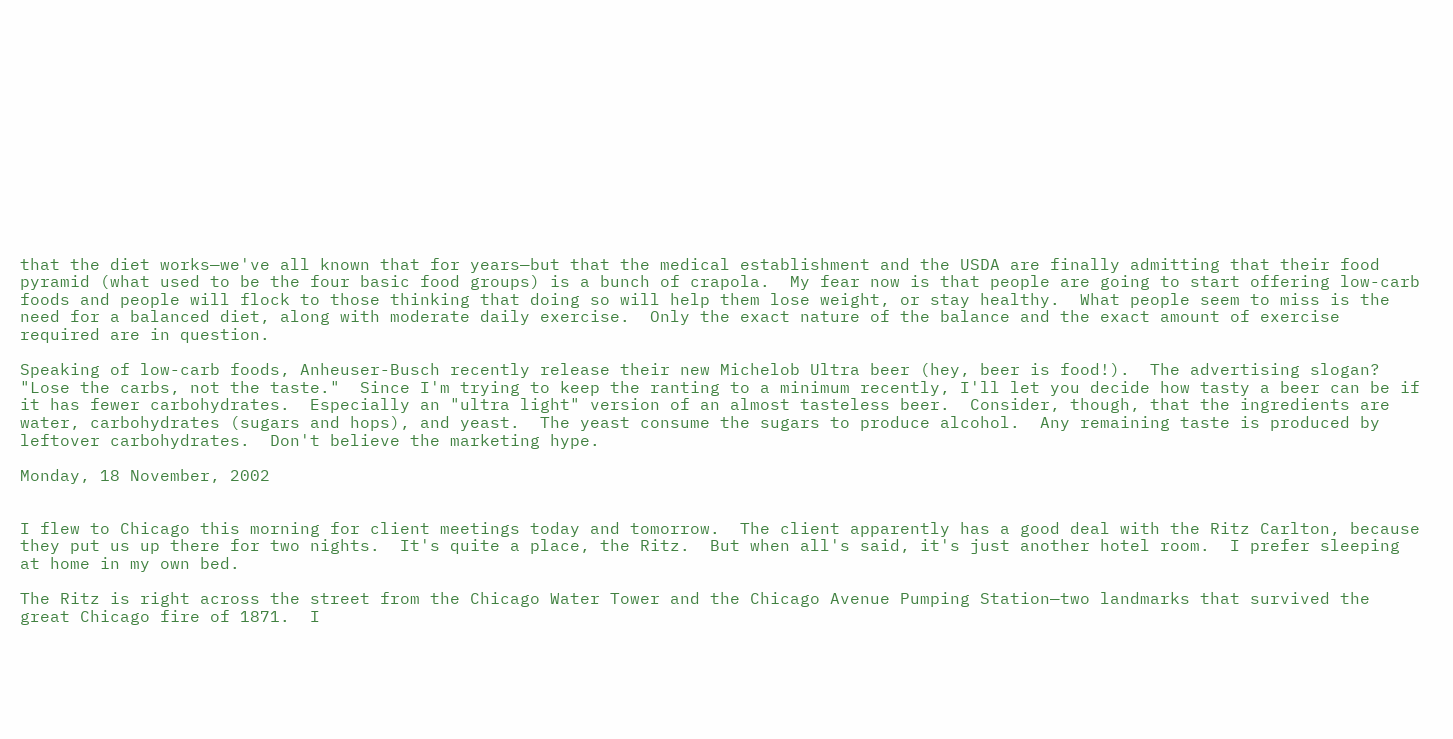that the diet works—we've all known that for years—but that the medical establishment and the USDA are finally admitting that their food pyramid (what used to be the four basic food groups) is a bunch of crapola.  My fear now is that people are going to start offering low-carb foods and people will flock to those thinking that doing so will help them lose weight, or stay healthy.  What people seem to miss is the need for a balanced diet, along with moderate daily exercise.  Only the exact nature of the balance and the exact amount of exercise required are in question.

Speaking of low-carb foods, Anheuser-Busch recently release their new Michelob Ultra beer (hey, beer is food!).  The advertising slogan?  "Lose the carbs, not the taste."  Since I'm trying to keep the ranting to a minimum recently, I'll let you decide how tasty a beer can be if it has fewer carbohydrates.  Especially an "ultra light" version of an almost tasteless beer.  Consider, though, that the ingredients are water, carbohydrates (sugars and hops), and yeast.  The yeast consume the sugars to produce alcohol.  Any remaining taste is produced by leftover carbohydrates.  Don't believe the marketing hype.

Monday, 18 November, 2002


I flew to Chicago this morning for client meetings today and tomorrow.  The client apparently has a good deal with the Ritz Carlton, because they put us up there for two nights.  It's quite a place, the Ritz.  But when all's said, it's just another hotel room.  I prefer sleeping at home in my own bed.

The Ritz is right across the street from the Chicago Water Tower and the Chicago Avenue Pumping Station—two landmarks that survived the great Chicago fire of 1871.  I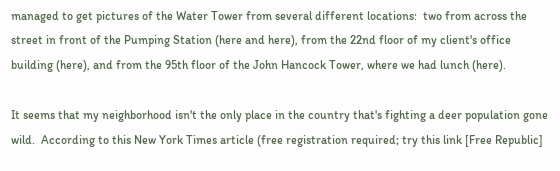managed to get pictures of the Water Tower from several different locations:  two from across the street in front of the Pumping Station (here and here), from the 22nd floor of my client's office building (here), and from the 95th floor of the John Hancock Tower, where we had lunch (here).

It seems that my neighborhood isn't the only place in the country that's fighting a deer population gone wild.  According to this New York Times article (free registration required; try this link [Free Republic]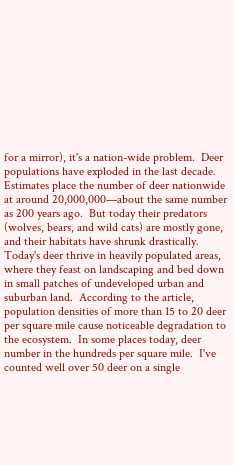for a mirror), it's a nation-wide problem.  Deer populations have exploded in the last decade.  Estimates place the number of deer nationwide at around 20,000,000—about the same number as 200 years ago.  But today their predators (wolves, bears, and wild cats) are mostly gone, and their habitats have shrunk drastically.  Today's deer thrive in heavily populated areas, where they feast on landscaping and bed down in small patches of undeveloped urban and suburban land.  According to the article, population densities of more than 15 to 20 deer per square mile cause noticeable degradation to the ecosystem.  In some places today, deer number in the hundreds per square mile.  I've counted well over 50 deer on a single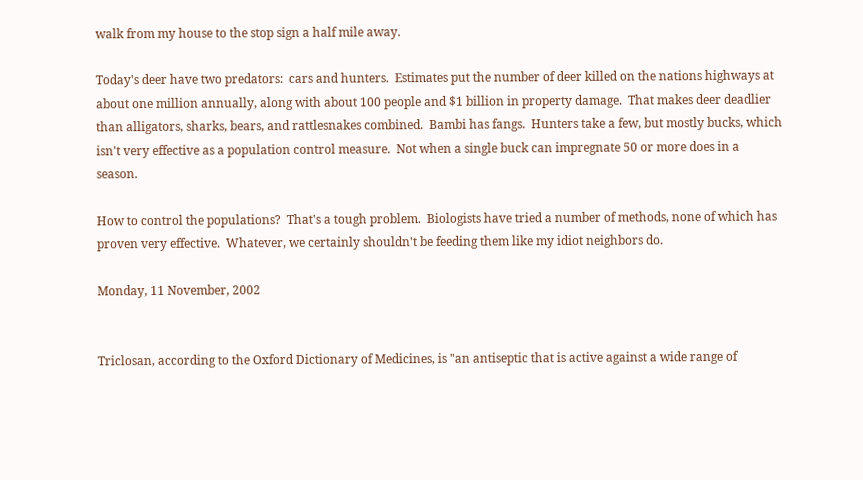walk from my house to the stop sign a half mile away.

Today's deer have two predators:  cars and hunters.  Estimates put the number of deer killed on the nations highways at about one million annually, along with about 100 people and $1 billion in property damage.  That makes deer deadlier than alligators, sharks, bears, and rattlesnakes combined.  Bambi has fangs.  Hunters take a few, but mostly bucks, which isn't very effective as a population control measure.  Not when a single buck can impregnate 50 or more does in a season.

How to control the populations?  That's a tough problem.  Biologists have tried a number of methods, none of which has proven very effective.  Whatever, we certainly shouldn't be feeding them like my idiot neighbors do.

Monday, 11 November, 2002


Triclosan, according to the Oxford Dictionary of Medicines, is "an antiseptic that is active against a wide range of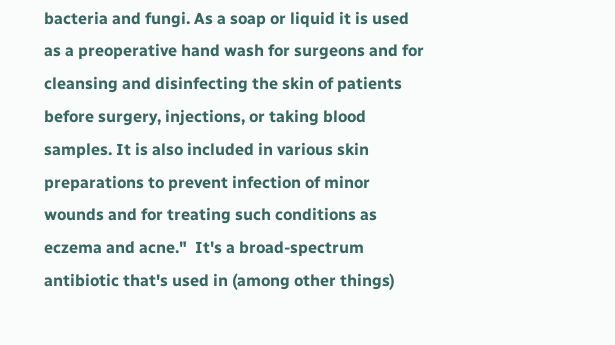bacteria and fungi. As a soap or liquid it is used as a preoperative hand wash for surgeons and for cleansing and disinfecting the skin of patients before surgery, injections, or taking blood samples. It is also included in various skin preparations to prevent infection of minor wounds and for treating such conditions as eczema and acne."  It's a broad-spectrum antibiotic that's used in (among other things)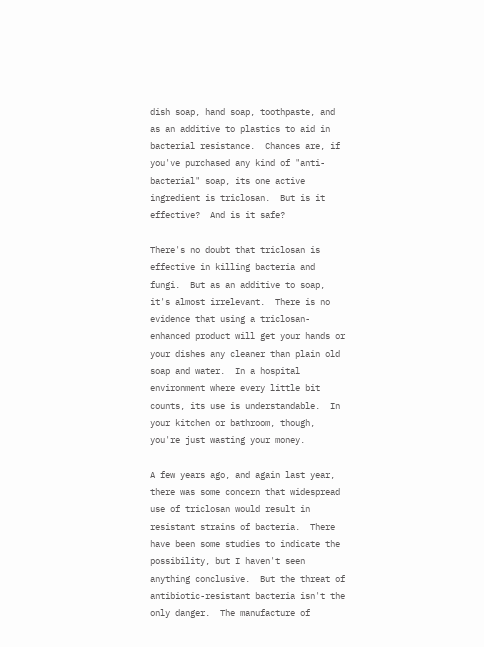dish soap, hand soap, toothpaste, and as an additive to plastics to aid in bacterial resistance.  Chances are, if you've purchased any kind of "anti-bacterial" soap, its one active ingredient is triclosan.  But is it effective?  And is it safe?

There's no doubt that triclosan is effective in killing bacteria and fungi.  But as an additive to soap, it's almost irrelevant.  There is no evidence that using a triclosan-enhanced product will get your hands or your dishes any cleaner than plain old soap and water.  In a hospital environment where every little bit counts, its use is understandable.  In your kitchen or bathroom, though, you're just wasting your money.

A few years ago, and again last year, there was some concern that widespread use of triclosan would result in resistant strains of bacteria.  There have been some studies to indicate the possibility, but I haven't seen anything conclusive.  But the threat of antibiotic-resistant bacteria isn't the only danger.  The manufacture of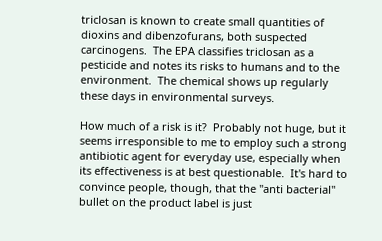triclosan is known to create small quantities of  dioxins and dibenzofurans, both suspected carcinogens.  The EPA classifies triclosan as a pesticide and notes its risks to humans and to the environment.  The chemical shows up regularly these days in environmental surveys.

How much of a risk is it?  Probably not huge, but it seems irresponsible to me to employ such a strong antibiotic agent for everyday use, especially when its effectiveness is at best questionable.  It's hard to convince people, though, that the "anti bacterial" bullet on the product label is just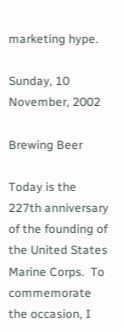marketing hype.

Sunday, 10 November, 2002

Brewing Beer

Today is the 227th anniversary of the founding of the United States Marine Corps.  To commemorate the occasion, I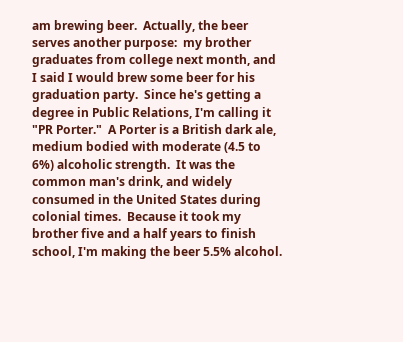am brewing beer.  Actually, the beer serves another purpose:  my brother graduates from college next month, and I said I would brew some beer for his graduation party.  Since he's getting a degree in Public Relations, I'm calling it "PR Porter."  A Porter is a British dark ale, medium bodied with moderate (4.5 to 6%) alcoholic strength.  It was the common man's drink, and widely consumed in the United States during colonial times.  Because it took my brother five and a half years to finish school, I'm making the beer 5.5% alcohol.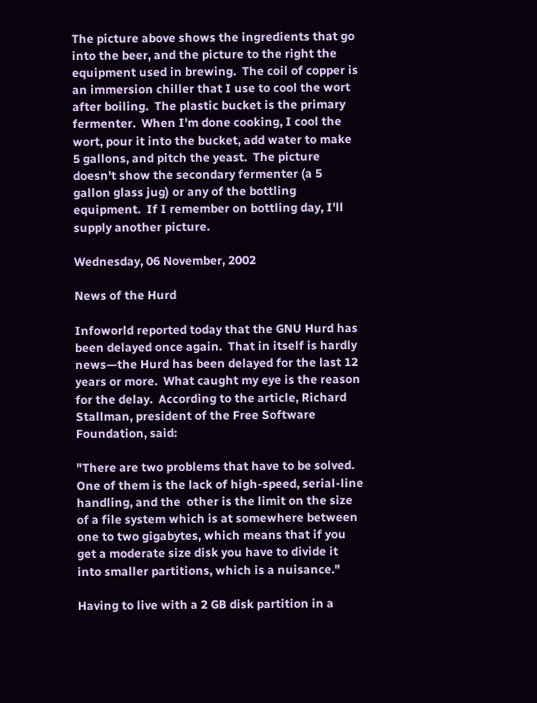The picture above shows the ingredients that go into the beer, and the picture to the right the equipment used in brewing.  The coil of copper is an immersion chiller that I use to cool the wort after boiling.  The plastic bucket is the primary fermenter.  When I'm done cooking, I cool the wort, pour it into the bucket, add water to make 5 gallons, and pitch the yeast.  The picture doesn't show the secondary fermenter (a 5 gallon glass jug) or any of the bottling equipment.  If I remember on bottling day, I'll supply another picture.

Wednesday, 06 November, 2002

News of the Hurd

Infoworld reported today that the GNU Hurd has been delayed once again.  That in itself is hardly news—the Hurd has been delayed for the last 12 years or more.  What caught my eye is the reason for the delay.  According to the article, Richard Stallman, president of the Free Software Foundation, said:

"There are two problems that have to be solved.  One of them is the lack of high-speed, serial-line handling, and the  other is the limit on the size of a file system which is at somewhere between one to two gigabytes, which means that if you get a moderate size disk you have to divide it into smaller partitions, which is a nuisance."

Having to live with a 2 GB disk partition in a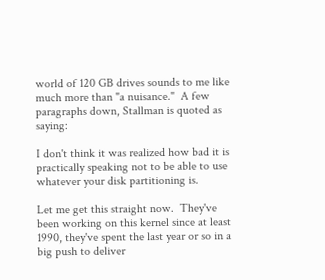world of 120 GB drives sounds to me like much more than "a nuisance."  A few paragraphs down, Stallman is quoted as saying:

I don't think it was realized how bad it is practically speaking not to be able to use whatever your disk partitioning is.

Let me get this straight now.  They've been working on this kernel since at least 1990, they've spent the last year or so in a big push to deliver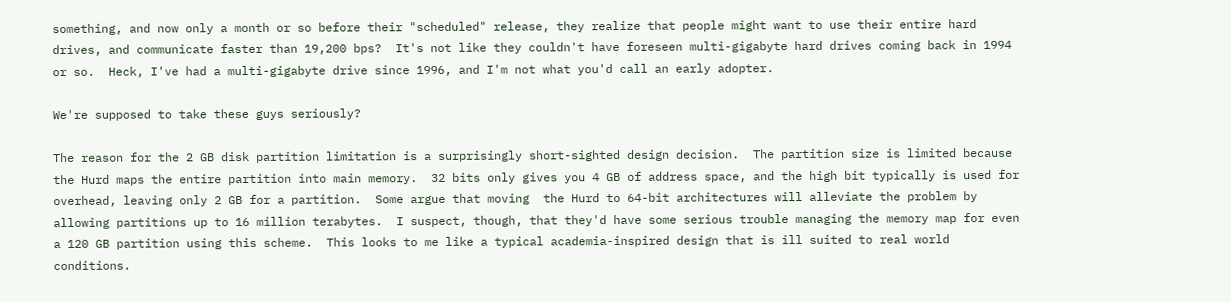something, and now only a month or so before their "scheduled" release, they realize that people might want to use their entire hard drives, and communicate faster than 19,200 bps?  It's not like they couldn't have foreseen multi-gigabyte hard drives coming back in 1994 or so.  Heck, I've had a multi-gigabyte drive since 1996, and I'm not what you'd call an early adopter.

We're supposed to take these guys seriously?

The reason for the 2 GB disk partition limitation is a surprisingly short-sighted design decision.  The partition size is limited because the Hurd maps the entire partition into main memory.  32 bits only gives you 4 GB of address space, and the high bit typically is used for overhead, leaving only 2 GB for a partition.  Some argue that moving  the Hurd to 64-bit architectures will alleviate the problem by allowing partitions up to 16 million terabytes.  I suspect, though, that they'd have some serious trouble managing the memory map for even a 120 GB partition using this scheme.  This looks to me like a typical academia-inspired design that is ill suited to real world conditions.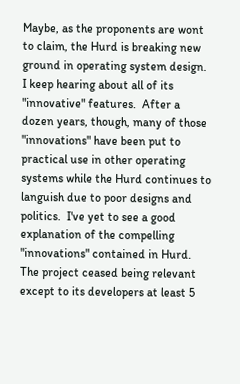Maybe, as the proponents are wont to claim, the Hurd is breaking new ground in operating system design.  I keep hearing about all of its "innovative" features.  After a dozen years, though, many of those "innovations" have been put to practical use in other operating systems while the Hurd continues to languish due to poor designs and politics.  I've yet to see a good explanation of the compelling "innovations" contained in Hurd.  The project ceased being relevant except to its developers at least 5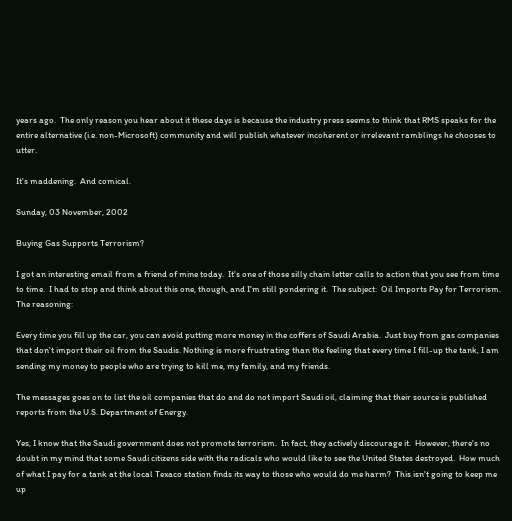years ago.  The only reason you hear about it these days is because the industry press seems to think that RMS speaks for the entire alternative (i.e. non-Microsoft) community and will publish whatever incoherent or irrelevant ramblings he chooses to utter.

It's maddening.  And comical.

Sunday, 03 November, 2002

Buying Gas Supports Terrorism?

I got an interesting email from a friend of mine today.  It's one of those silly chain letter calls to action that you see from time to time.  I had to stop and think about this one, though, and I'm still pondering it.  The subject:  Oil Imports Pay for Terrorism.  The reasoning:

Every time you fill up the car, you can avoid putting more money in the coffers of Saudi Arabia.  Just buy from gas companies that don't import their oil from the Saudis. Nothing is more frustrating than the feeling that every time I fill-up the tank, I am sending my money to people who are trying to kill me, my family, and my friends.

The messages goes on to list the oil companies that do and do not import Saudi oil, claiming that their source is published reports from the U.S. Department of Energy.

Yes, I know that the Saudi government does not promote terrorism.  In fact, they actively discourage it.  However, there's no doubt in my mind that some Saudi citizens side with the radicals who would like to see the United States destroyed.  How much of what I pay for a tank at the local Texaco station finds its way to those who would do me harm?  This isn't going to keep me up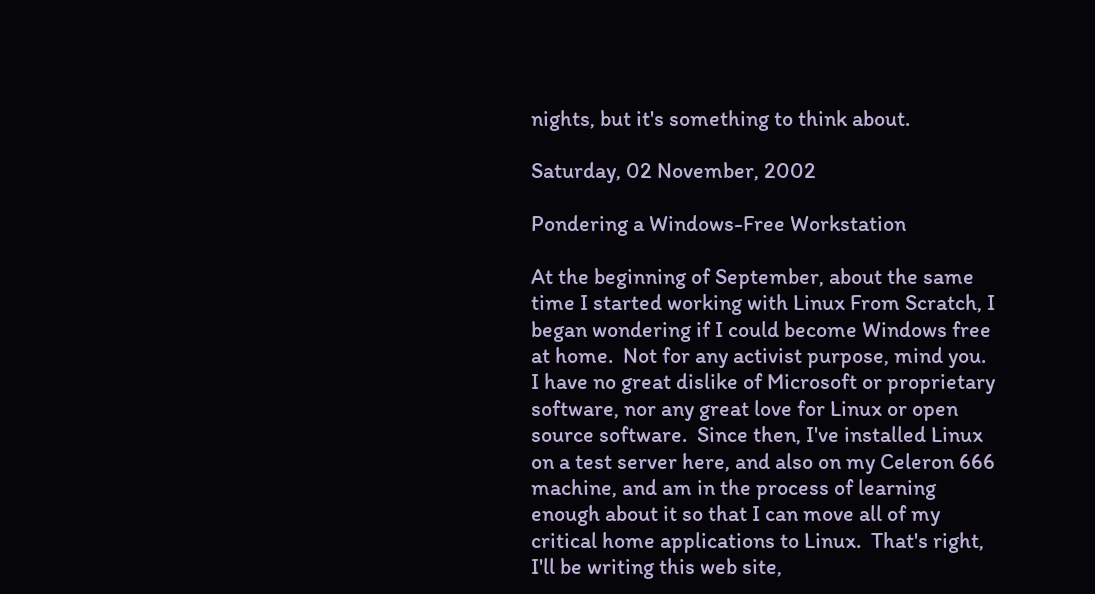nights, but it's something to think about.

Saturday, 02 November, 2002

Pondering a Windows-Free Workstation

At the beginning of September, about the same time I started working with Linux From Scratch, I began wondering if I could become Windows free at home.  Not for any activist purpose, mind you.  I have no great dislike of Microsoft or proprietary software, nor any great love for Linux or open source software.  Since then, I've installed Linux on a test server here, and also on my Celeron 666 machine, and am in the process of learning enough about it so that I can move all of my critical home applications to Linux.  That's right, I'll be writing this web site,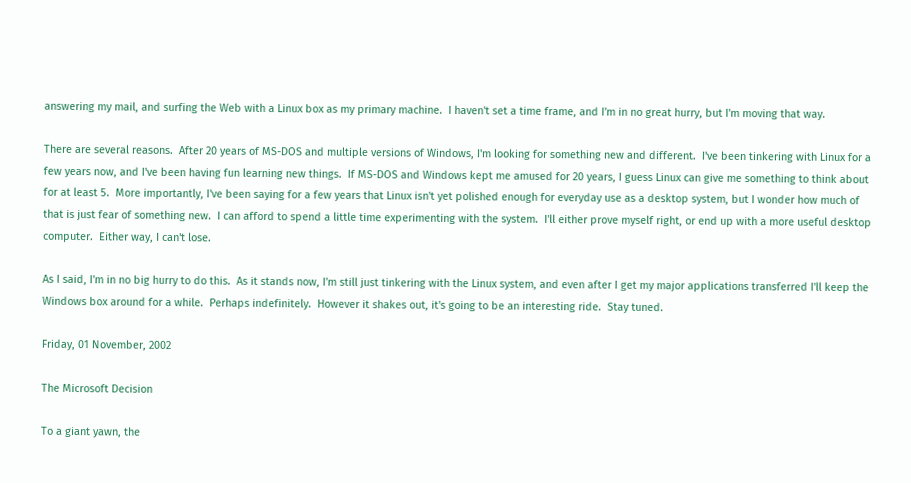answering my mail, and surfing the Web with a Linux box as my primary machine.  I haven't set a time frame, and I'm in no great hurry, but I'm moving that way.

There are several reasons.  After 20 years of MS-DOS and multiple versions of Windows, I'm looking for something new and different.  I've been tinkering with Linux for a few years now, and I've been having fun learning new things.  If MS-DOS and Windows kept me amused for 20 years, I guess Linux can give me something to think about for at least 5.  More importantly, I've been saying for a few years that Linux isn't yet polished enough for everyday use as a desktop system, but I wonder how much of that is just fear of something new.  I can afford to spend a little time experimenting with the system.  I'll either prove myself right, or end up with a more useful desktop computer.  Either way, I can't lose.

As I said, I'm in no big hurry to do this.  As it stands now, I'm still just tinkering with the Linux system, and even after I get my major applications transferred I'll keep the Windows box around for a while.  Perhaps indefinitely.  However it shakes out, it's going to be an interesting ride.  Stay tuned.

Friday, 01 November, 2002

The Microsoft Decision

To a giant yawn, the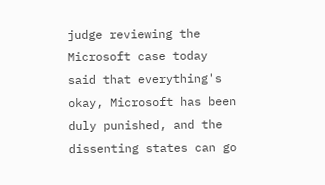judge reviewing the Microsoft case today said that everything's okay, Microsoft has been duly punished, and the dissenting states can go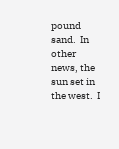pound sand.  In other news, the sun set in the west.  I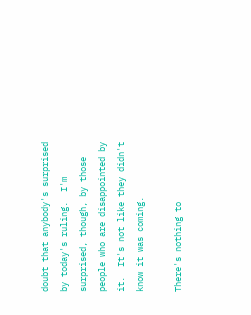doubt that anybody's surprised by today's ruling.  I'm surprised, though, by those people who are disappointed by it.  It's not like they didn't know it was coming.

There's nothing to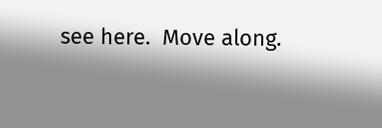see here.  Move along.